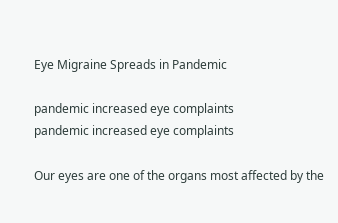Eye Migraine Spreads in Pandemic

pandemic increased eye complaints
pandemic increased eye complaints

Our eyes are one of the organs most affected by the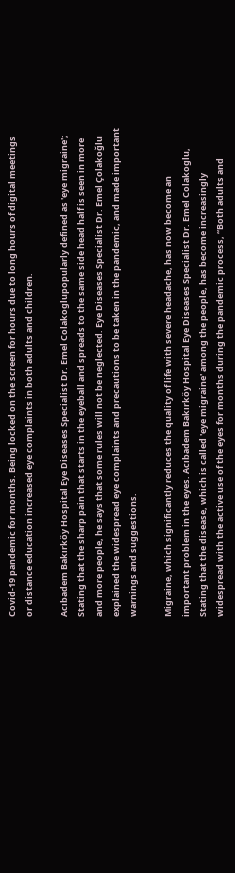Covid-19 pandemic for months. Being locked on the screen for hours due to long hours of digital meetings or distance education increased eye complaints in both adults and children.

Acıbadem Bakırköy Hospital Eye Diseases Specialist Dr. Emel Colakoglupopularly defined as 'eye migraine'; Stating that the sharp pain that starts in the eyeball and spreads to the same side head half is seen in more and more people, he says that some rules will not be neglected. Eye Diseases Specialist Dr. Emel Çolakoğlu explained the widespread eye complaints and precautions to be taken in the pandemic, and made important warnings and suggestions.

Migraine, which significantly reduces the quality of life with severe headache, has now become an important problem in the eyes. Acıbadem Bakırköy Hospital Eye Diseases Specialist Dr. Emel Colakoglu, Stating that the disease, which is called 'eye migraine' among the people, has become increasingly widespread with the active use of the eyes for months during the pandemic process, “Both adults and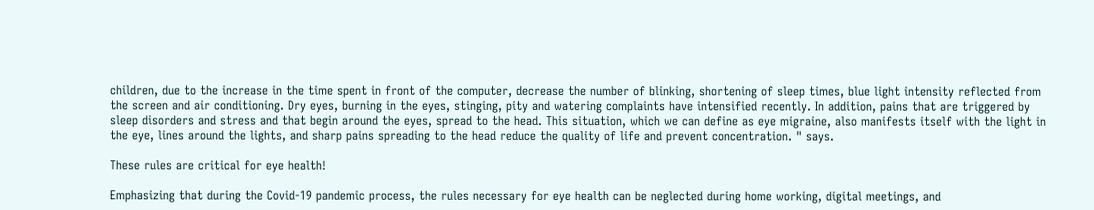children, due to the increase in the time spent in front of the computer, decrease the number of blinking, shortening of sleep times, blue light intensity reflected from the screen and air conditioning. Dry eyes, burning in the eyes, stinging, pity and watering complaints have intensified recently. In addition, pains that are triggered by sleep disorders and stress and that begin around the eyes, spread to the head. This situation, which we can define as eye migraine, also manifests itself with the light in the eye, lines around the lights, and sharp pains spreading to the head reduce the quality of life and prevent concentration. " says.

These rules are critical for eye health!

Emphasizing that during the Covid-19 pandemic process, the rules necessary for eye health can be neglected during home working, digital meetings, and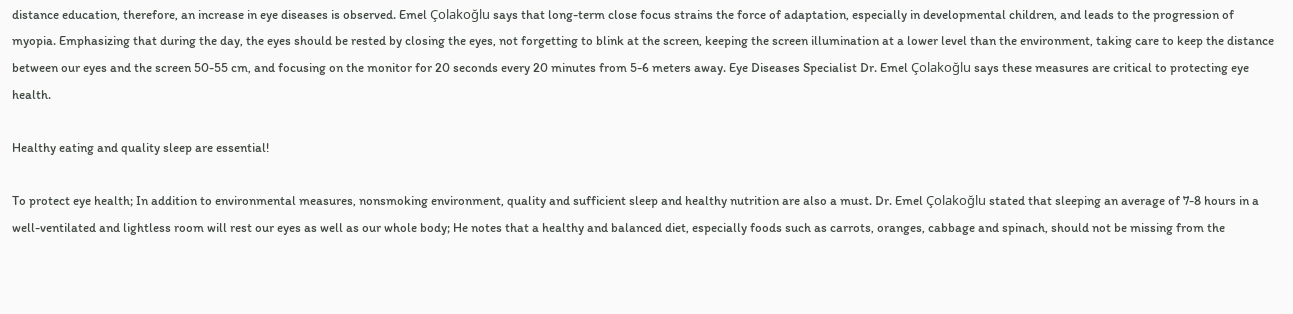distance education, therefore, an increase in eye diseases is observed. Emel Çolakoğlu says that long-term close focus strains the force of adaptation, especially in developmental children, and leads to the progression of myopia. Emphasizing that during the day, the eyes should be rested by closing the eyes, not forgetting to blink at the screen, keeping the screen illumination at a lower level than the environment, taking care to keep the distance between our eyes and the screen 50-55 cm, and focusing on the monitor for 20 seconds every 20 minutes from 5-6 meters away. Eye Diseases Specialist Dr. Emel Çolakoğlu says these measures are critical to protecting eye health.

Healthy eating and quality sleep are essential!

To protect eye health; In addition to environmental measures, nonsmoking environment, quality and sufficient sleep and healthy nutrition are also a must. Dr. Emel Çolakoğlu stated that sleeping an average of 7-8 hours in a well-ventilated and lightless room will rest our eyes as well as our whole body; He notes that a healthy and balanced diet, especially foods such as carrots, oranges, cabbage and spinach, should not be missing from the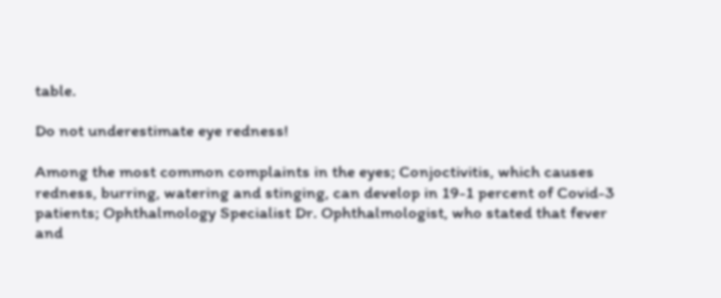table.

Do not underestimate eye redness!

Among the most common complaints in the eyes; Conjoctivitis, which causes redness, burring, watering and stinging, can develop in 19-1 percent of Covid-3 patients; Ophthalmology Specialist Dr. Ophthalmologist, who stated that fever and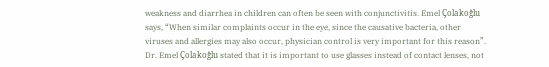weakness and diarrhea in children can often be seen with conjunctivitis. Emel Çolakoğlu says, “When similar complaints occur in the eye, since the causative bacteria, other viruses and allergies may also occur, physician control is very important for this reason”. Dr. Emel Çolakoğlu stated that it is important to use glasses instead of contact lenses, not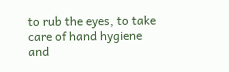to rub the eyes, to take care of hand hygiene and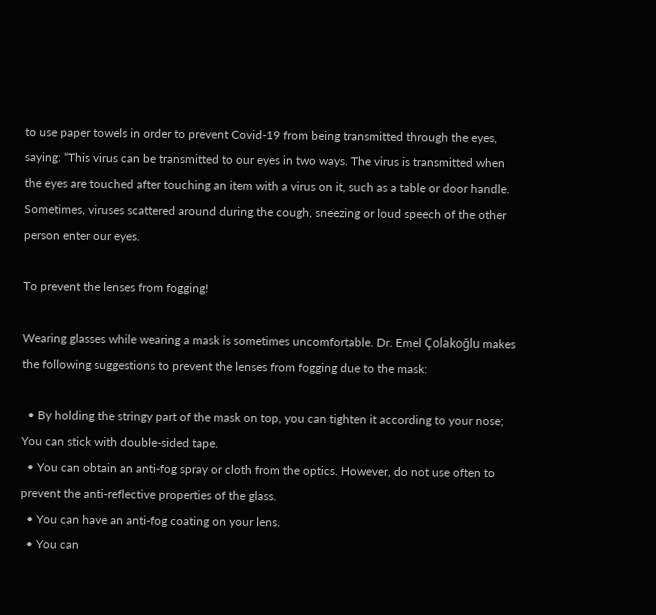to use paper towels in order to prevent Covid-19 from being transmitted through the eyes, saying: “This virus can be transmitted to our eyes in two ways. The virus is transmitted when the eyes are touched after touching an item with a virus on it, such as a table or door handle. Sometimes, viruses scattered around during the cough, sneezing or loud speech of the other person enter our eyes.

To prevent the lenses from fogging!

Wearing glasses while wearing a mask is sometimes uncomfortable. Dr. Emel Çolakoğlu makes the following suggestions to prevent the lenses from fogging due to the mask:

  • By holding the stringy part of the mask on top, you can tighten it according to your nose; You can stick with double-sided tape.
  • You can obtain an anti-fog spray or cloth from the optics. However, do not use often to prevent the anti-reflective properties of the glass.
  • You can have an anti-fog coating on your lens.
  • You can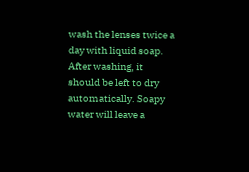wash the lenses twice a day with liquid soap. After washing, it should be left to dry automatically. Soapy water will leave a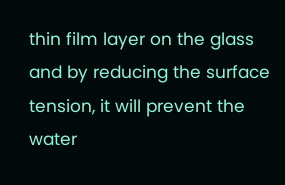thin film layer on the glass and by reducing the surface tension, it will prevent the water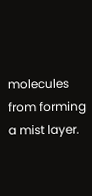molecules from forming a mist layer.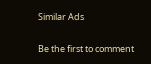Similar Ads

Be the first to comment